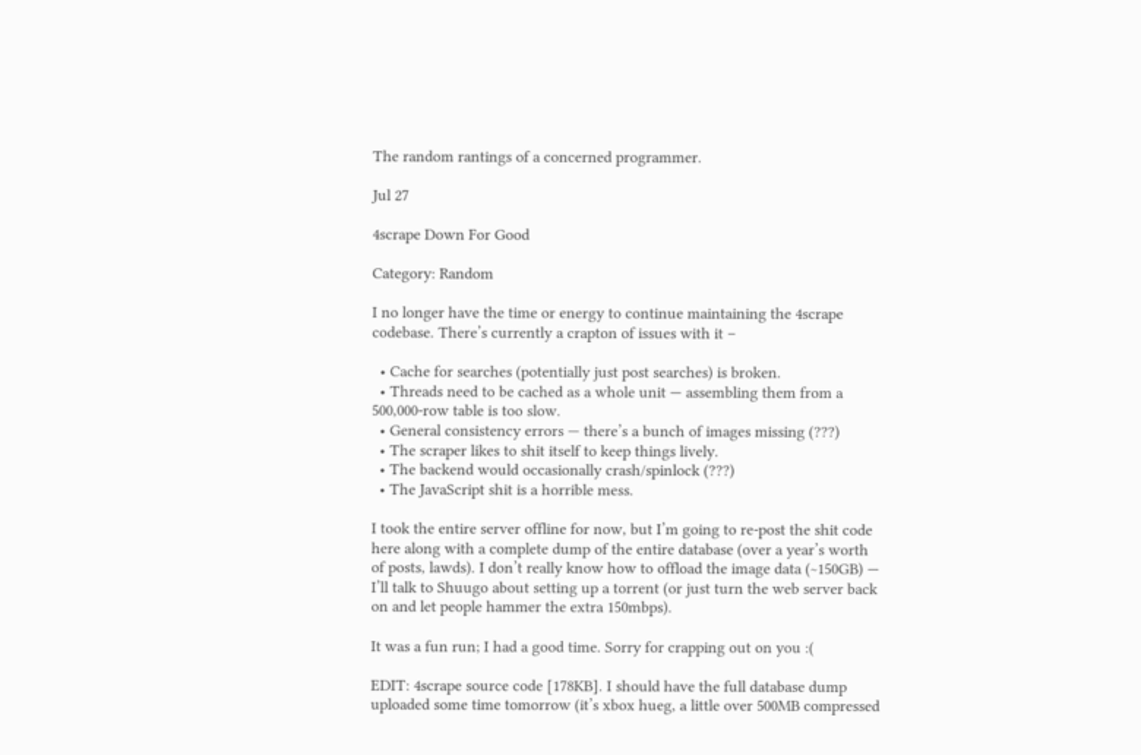The random rantings of a concerned programmer.

Jul 27

4scrape Down For Good

Category: Random

I no longer have the time or energy to continue maintaining the 4scrape codebase. There’s currently a crapton of issues with it –

  • Cache for searches (potentially just post searches) is broken.
  • Threads need to be cached as a whole unit — assembling them from a 500,000-row table is too slow.
  • General consistency errors — there’s a bunch of images missing (???)
  • The scraper likes to shit itself to keep things lively.
  • The backend would occasionally crash/spinlock (???)
  • The JavaScript shit is a horrible mess.

I took the entire server offline for now, but I’m going to re-post the shit code here along with a complete dump of the entire database (over a year’s worth of posts, lawds). I don’t really know how to offload the image data (~150GB) — I’ll talk to Shuugo about setting up a torrent (or just turn the web server back on and let people hammer the extra 150mbps).

It was a fun run; I had a good time. Sorry for crapping out on you :(

EDIT: 4scrape source code [178KB]. I should have the full database dump uploaded some time tomorrow (it’s xbox hueg, a little over 500MB compressed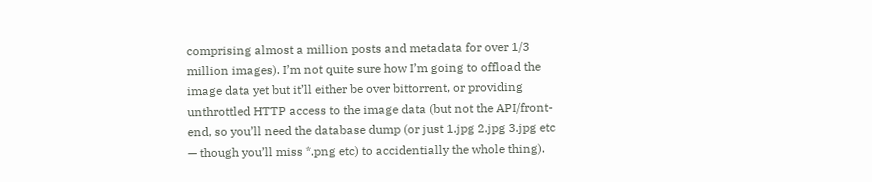comprising almost a million posts and metadata for over 1/3 million images). I’m not quite sure how I’m going to offload the image data yet but it’ll either be over bittorrent, or providing unthrottled HTTP access to the image data (but not the API/front-end, so you’ll need the database dump (or just 1.jpg 2.jpg 3.jpg etc — though you’ll miss *.png etc) to accidentially the whole thing).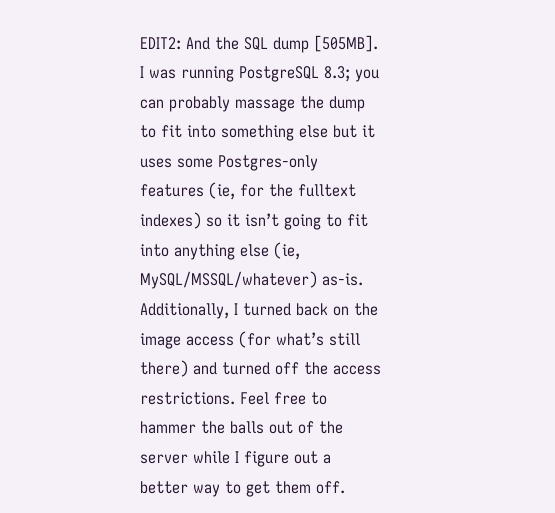EDIT2: And the SQL dump [505MB]. I was running PostgreSQL 8.3; you can probably massage the dump to fit into something else but it uses some Postgres-only features (ie, for the fulltext indexes) so it isn’t going to fit into anything else (ie, MySQL/MSSQL/whatever) as-is. Additionally, I turned back on the image access (for what’s still there) and turned off the access restrictions. Feel free to hammer the balls out of the server while I figure out a better way to get them off.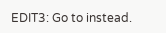EDIT3: Go to instead.